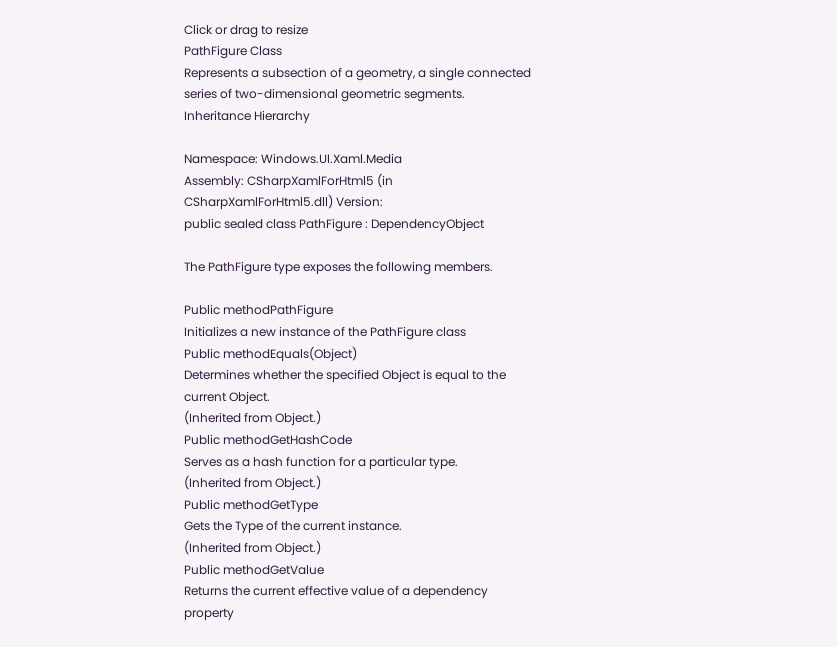Click or drag to resize
PathFigure Class
Represents a subsection of a geometry, a single connected series of two-dimensional geometric segments.
Inheritance Hierarchy

Namespace: Windows.UI.Xaml.Media
Assembly: CSharpXamlForHtml5 (in CSharpXamlForHtml5.dll) Version:
public sealed class PathFigure : DependencyObject

The PathFigure type exposes the following members.

Public methodPathFigure
Initializes a new instance of the PathFigure class
Public methodEquals(Object)
Determines whether the specified Object is equal to the current Object.
(Inherited from Object.)
Public methodGetHashCode
Serves as a hash function for a particular type.
(Inherited from Object.)
Public methodGetType
Gets the Type of the current instance.
(Inherited from Object.)
Public methodGetValue
Returns the current effective value of a dependency property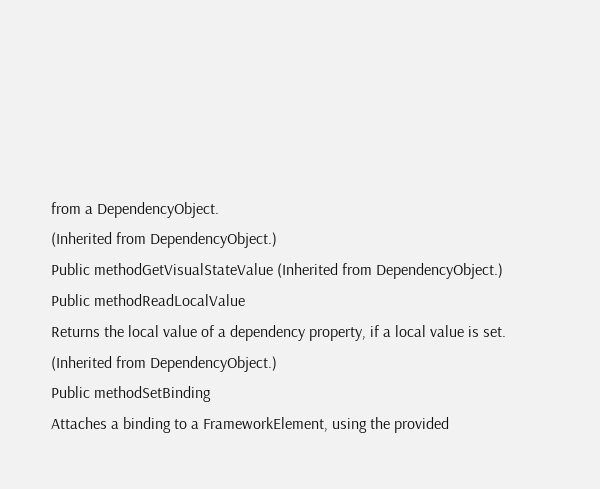from a DependencyObject.
(Inherited from DependencyObject.)
Public methodGetVisualStateValue (Inherited from DependencyObject.)
Public methodReadLocalValue
Returns the local value of a dependency property, if a local value is set.
(Inherited from DependencyObject.)
Public methodSetBinding
Attaches a binding to a FrameworkElement, using the provided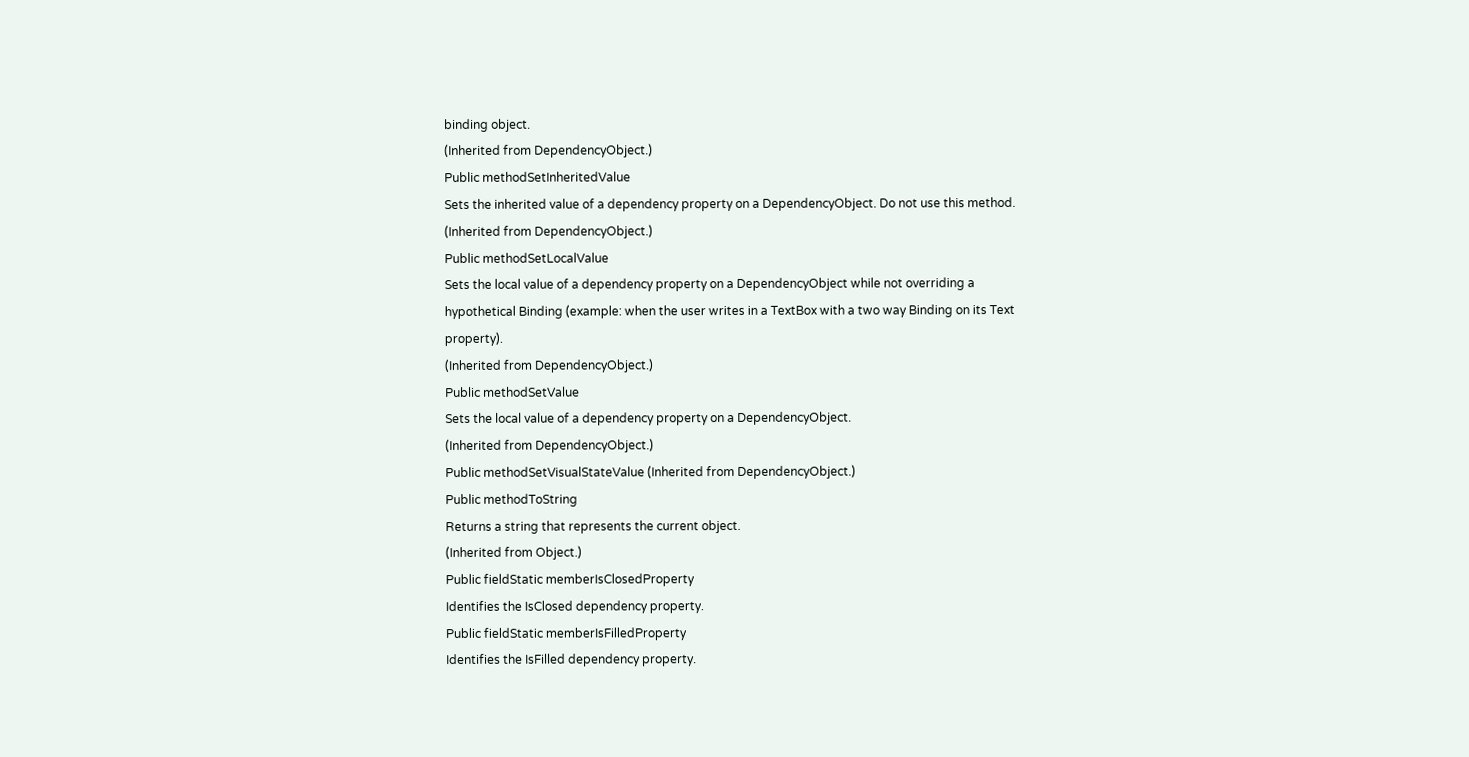binding object.
(Inherited from DependencyObject.)
Public methodSetInheritedValue
Sets the inherited value of a dependency property on a DependencyObject. Do not use this method.
(Inherited from DependencyObject.)
Public methodSetLocalValue
Sets the local value of a dependency property on a DependencyObject while not overriding a hypothetical Binding (example: when the user writes in a TextBox with a two way Binding on its Text property).
(Inherited from DependencyObject.)
Public methodSetValue
Sets the local value of a dependency property on a DependencyObject.
(Inherited from DependencyObject.)
Public methodSetVisualStateValue (Inherited from DependencyObject.)
Public methodToString
Returns a string that represents the current object.
(Inherited from Object.)
Public fieldStatic memberIsClosedProperty
Identifies the IsClosed dependency property.
Public fieldStatic memberIsFilledProperty
Identifies the IsFilled dependency property.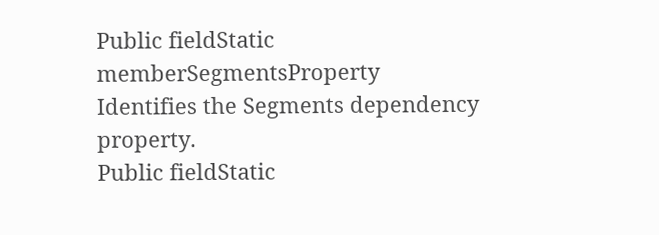Public fieldStatic memberSegmentsProperty
Identifies the Segments dependency property.
Public fieldStatic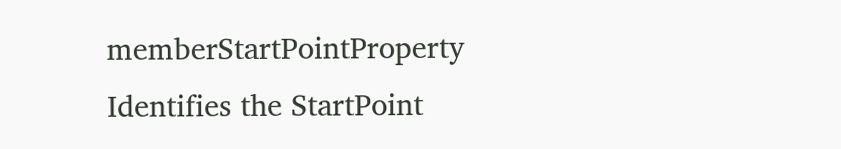memberStartPointProperty
Identifies the StartPoint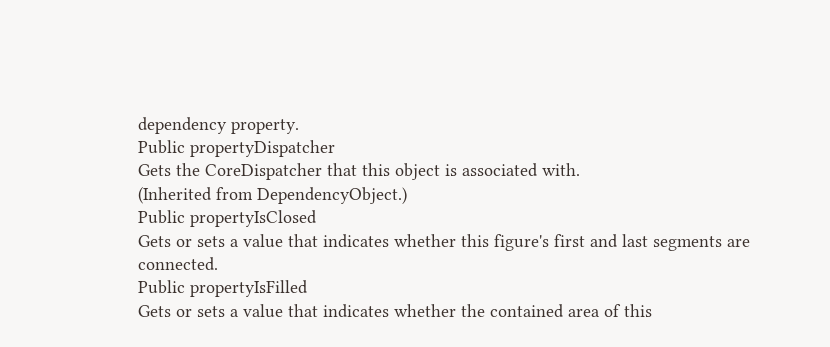dependency property.
Public propertyDispatcher
Gets the CoreDispatcher that this object is associated with.
(Inherited from DependencyObject.)
Public propertyIsClosed
Gets or sets a value that indicates whether this figure's first and last segments are connected.
Public propertyIsFilled
Gets or sets a value that indicates whether the contained area of this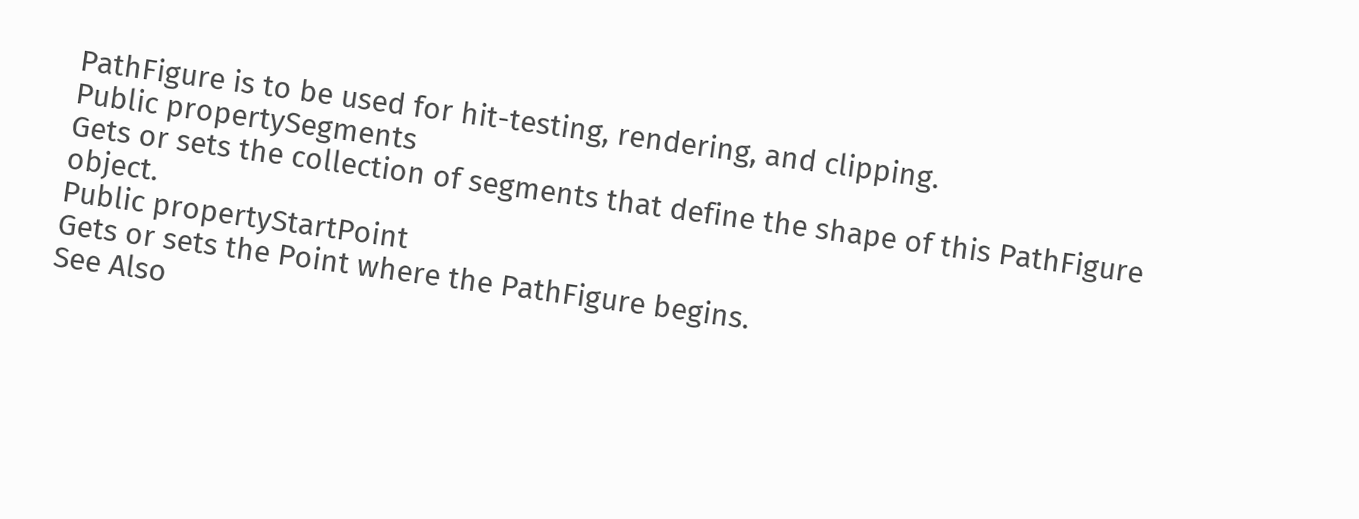PathFigure is to be used for hit-testing, rendering, and clipping.
Public propertySegments
Gets or sets the collection of segments that define the shape of this PathFigure object.
Public propertyStartPoint
Gets or sets the Point where the PathFigure begins.
See Also